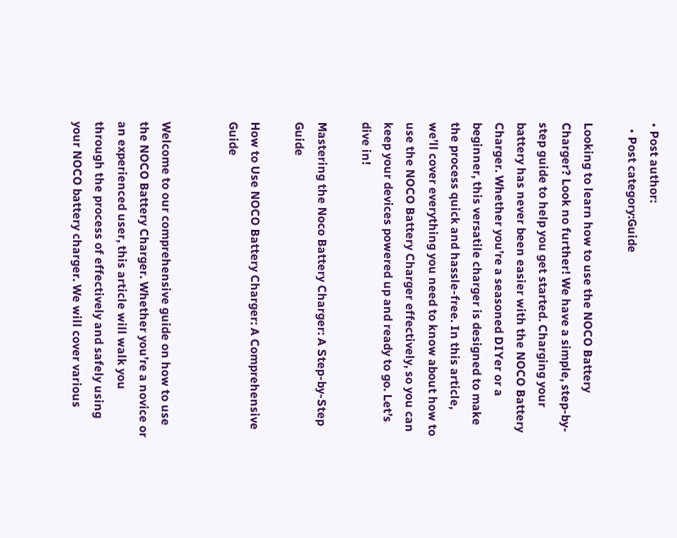• Post author:
  • Post category:Guide

Looking to learn how to use the NOCO Battery Charger? Look no further! We have a simple, step-by-step guide to help you get started. Charging your battery has never been easier with the NOCO Battery Charger. Whether you’re a seasoned DIYer or a beginner, this versatile charger is designed to make the process quick and hassle-free. In this article, we’ll cover everything you need to know about how to use the NOCO Battery Charger effectively, so you can keep your devices powered up and ready to go. Let’s dive in!

Mastering the Noco Battery Charger: A Step-by-Step Guide

How to Use NOCO Battery Charger: A Comprehensive Guide


Welcome to our comprehensive guide on how to use the NOCO Battery Charger. Whether you’re a novice or an experienced user, this article will walk you through the process of effectively and safely using your NOCO battery charger. We will cover various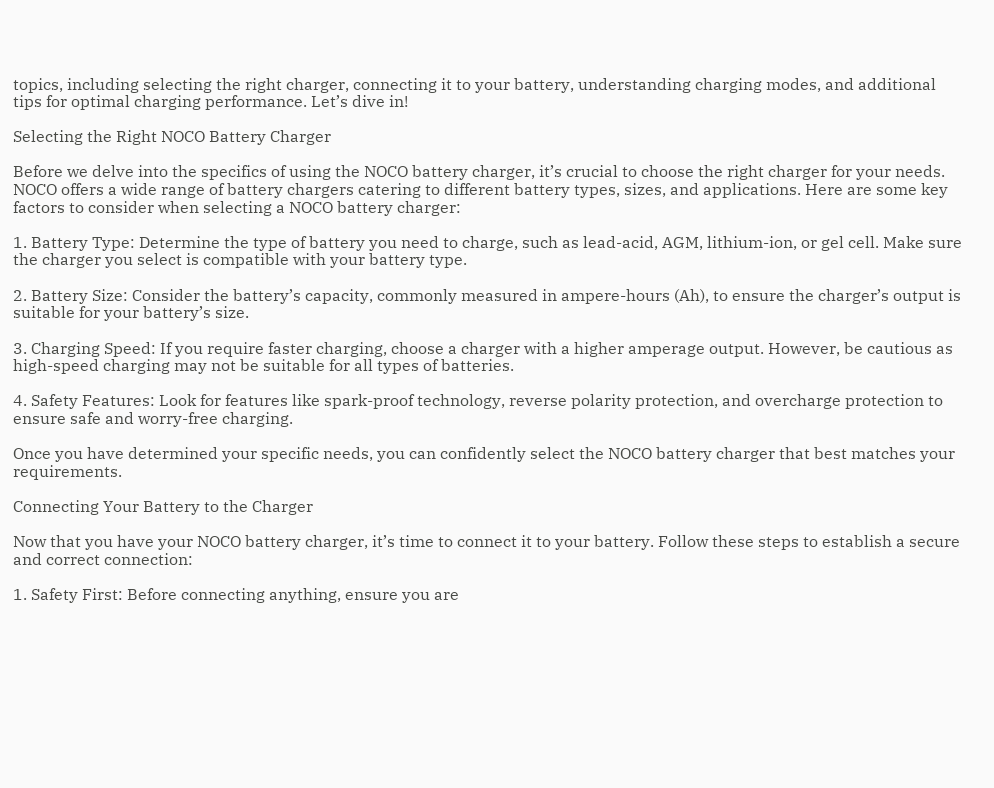topics, including selecting the right charger, connecting it to your battery, understanding charging modes, and additional tips for optimal charging performance. Let’s dive in!

Selecting the Right NOCO Battery Charger

Before we delve into the specifics of using the NOCO battery charger, it’s crucial to choose the right charger for your needs. NOCO offers a wide range of battery chargers catering to different battery types, sizes, and applications. Here are some key factors to consider when selecting a NOCO battery charger:

1. Battery Type: Determine the type of battery you need to charge, such as lead-acid, AGM, lithium-ion, or gel cell. Make sure the charger you select is compatible with your battery type.

2. Battery Size: Consider the battery’s capacity, commonly measured in ampere-hours (Ah), to ensure the charger’s output is suitable for your battery’s size.

3. Charging Speed: If you require faster charging, choose a charger with a higher amperage output. However, be cautious as high-speed charging may not be suitable for all types of batteries.

4. Safety Features: Look for features like spark-proof technology, reverse polarity protection, and overcharge protection to ensure safe and worry-free charging.

Once you have determined your specific needs, you can confidently select the NOCO battery charger that best matches your requirements.

Connecting Your Battery to the Charger

Now that you have your NOCO battery charger, it’s time to connect it to your battery. Follow these steps to establish a secure and correct connection:

1. Safety First: Before connecting anything, ensure you are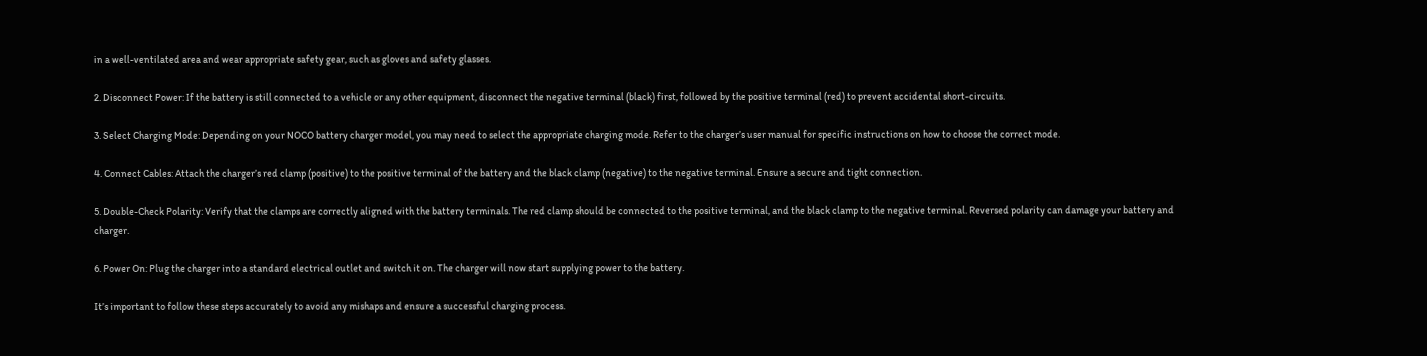in a well-ventilated area and wear appropriate safety gear, such as gloves and safety glasses.

2. Disconnect Power: If the battery is still connected to a vehicle or any other equipment, disconnect the negative terminal (black) first, followed by the positive terminal (red) to prevent accidental short-circuits.

3. Select Charging Mode: Depending on your NOCO battery charger model, you may need to select the appropriate charging mode. Refer to the charger’s user manual for specific instructions on how to choose the correct mode.

4. Connect Cables: Attach the charger’s red clamp (positive) to the positive terminal of the battery and the black clamp (negative) to the negative terminal. Ensure a secure and tight connection.

5. Double-Check Polarity: Verify that the clamps are correctly aligned with the battery terminals. The red clamp should be connected to the positive terminal, and the black clamp to the negative terminal. Reversed polarity can damage your battery and charger.

6. Power On: Plug the charger into a standard electrical outlet and switch it on. The charger will now start supplying power to the battery.

It’s important to follow these steps accurately to avoid any mishaps and ensure a successful charging process.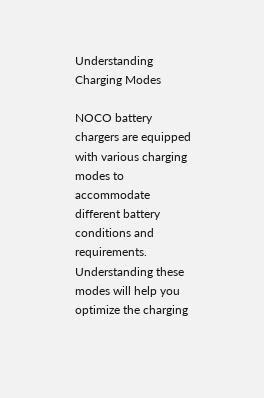Understanding Charging Modes

NOCO battery chargers are equipped with various charging modes to accommodate different battery conditions and requirements. Understanding these modes will help you optimize the charging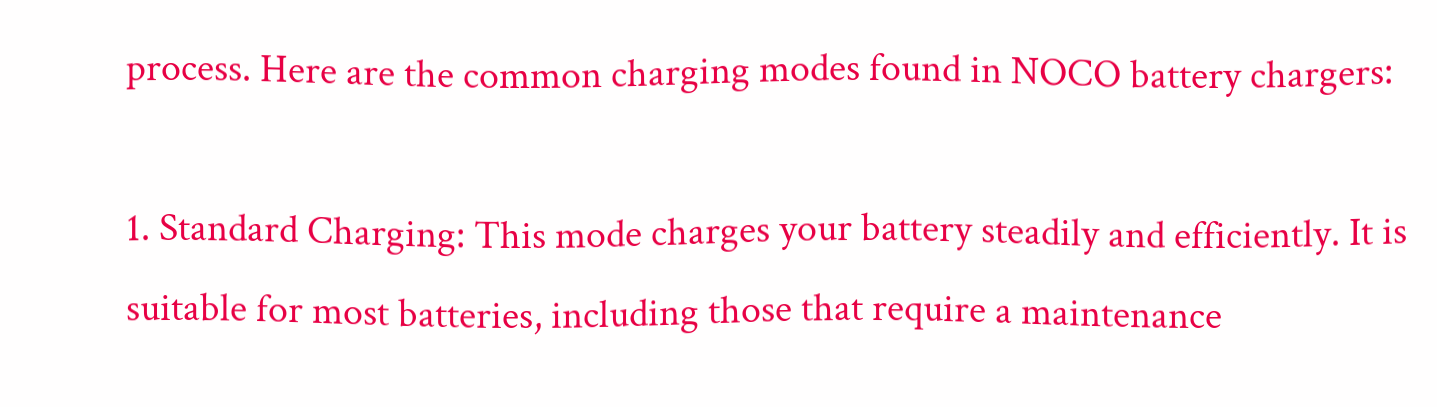process. Here are the common charging modes found in NOCO battery chargers:

1. Standard Charging: This mode charges your battery steadily and efficiently. It is suitable for most batteries, including those that require a maintenance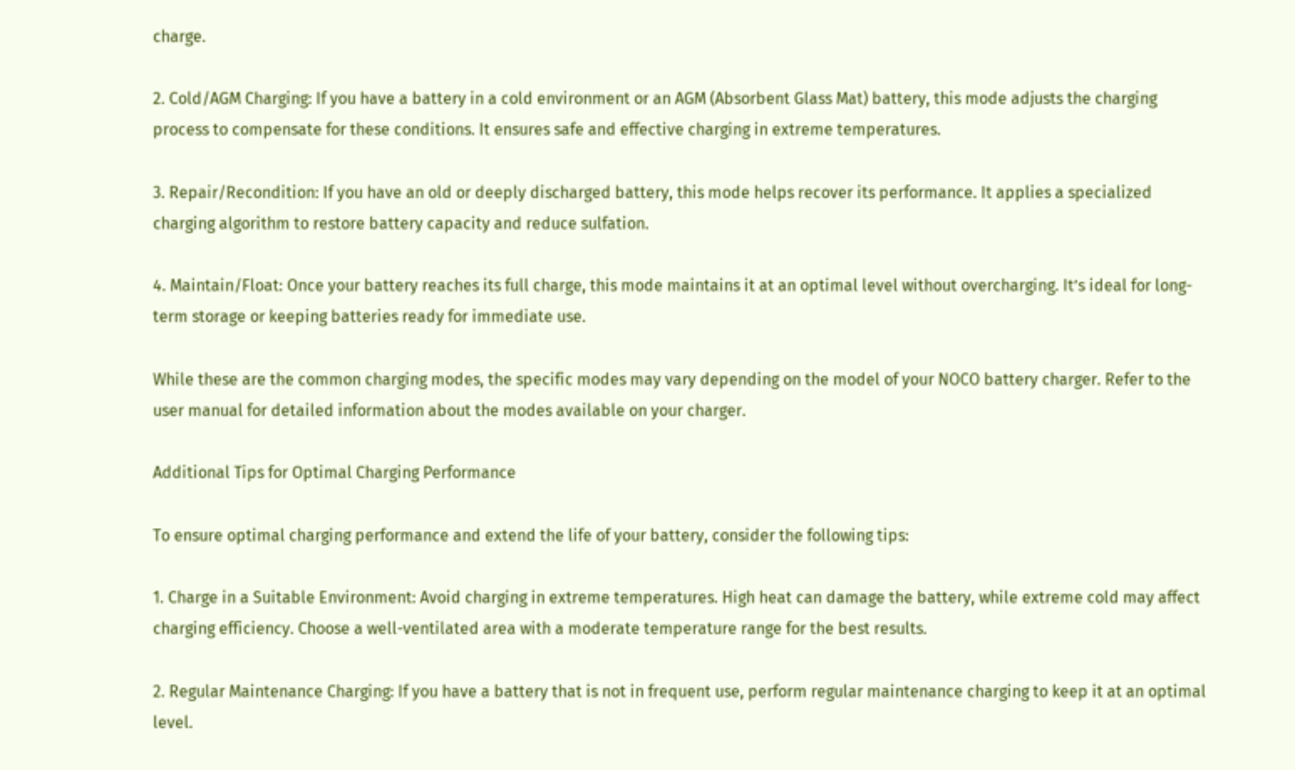charge.

2. Cold/AGM Charging: If you have a battery in a cold environment or an AGM (Absorbent Glass Mat) battery, this mode adjusts the charging process to compensate for these conditions. It ensures safe and effective charging in extreme temperatures.

3. Repair/Recondition: If you have an old or deeply discharged battery, this mode helps recover its performance. It applies a specialized charging algorithm to restore battery capacity and reduce sulfation.

4. Maintain/Float: Once your battery reaches its full charge, this mode maintains it at an optimal level without overcharging. It’s ideal for long-term storage or keeping batteries ready for immediate use.

While these are the common charging modes, the specific modes may vary depending on the model of your NOCO battery charger. Refer to the user manual for detailed information about the modes available on your charger.

Additional Tips for Optimal Charging Performance

To ensure optimal charging performance and extend the life of your battery, consider the following tips:

1. Charge in a Suitable Environment: Avoid charging in extreme temperatures. High heat can damage the battery, while extreme cold may affect charging efficiency. Choose a well-ventilated area with a moderate temperature range for the best results.

2. Regular Maintenance Charging: If you have a battery that is not in frequent use, perform regular maintenance charging to keep it at an optimal level.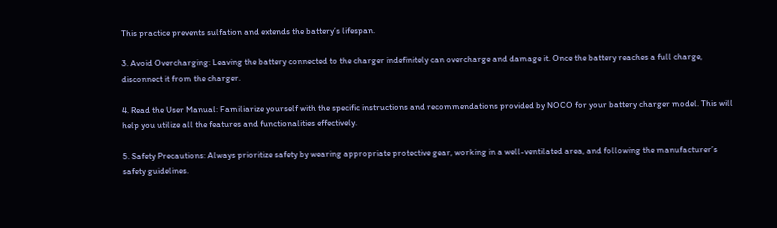This practice prevents sulfation and extends the battery’s lifespan.

3. Avoid Overcharging: Leaving the battery connected to the charger indefinitely can overcharge and damage it. Once the battery reaches a full charge, disconnect it from the charger.

4. Read the User Manual: Familiarize yourself with the specific instructions and recommendations provided by NOCO for your battery charger model. This will help you utilize all the features and functionalities effectively.

5. Safety Precautions: Always prioritize safety by wearing appropriate protective gear, working in a well-ventilated area, and following the manufacturer’s safety guidelines.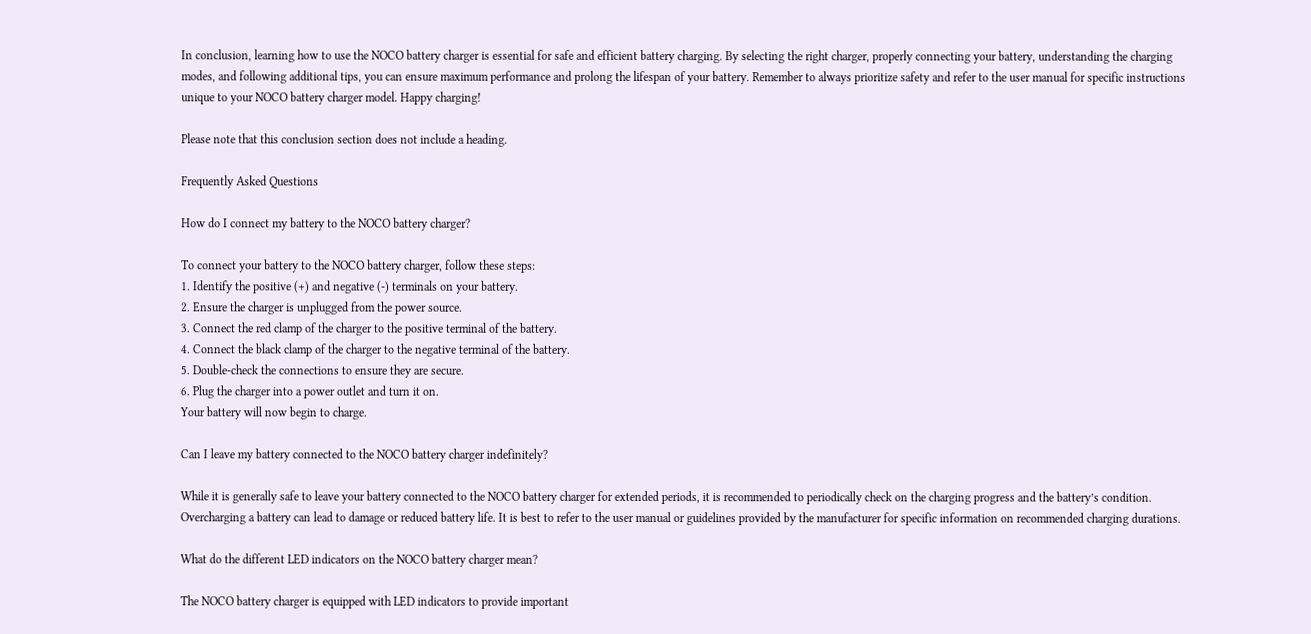In conclusion, learning how to use the NOCO battery charger is essential for safe and efficient battery charging. By selecting the right charger, properly connecting your battery, understanding the charging modes, and following additional tips, you can ensure maximum performance and prolong the lifespan of your battery. Remember to always prioritize safety and refer to the user manual for specific instructions unique to your NOCO battery charger model. Happy charging!

Please note that this conclusion section does not include a heading.

Frequently Asked Questions

How do I connect my battery to the NOCO battery charger?

To connect your battery to the NOCO battery charger, follow these steps:
1. Identify the positive (+) and negative (-) terminals on your battery.
2. Ensure the charger is unplugged from the power source.
3. Connect the red clamp of the charger to the positive terminal of the battery.
4. Connect the black clamp of the charger to the negative terminal of the battery.
5. Double-check the connections to ensure they are secure.
6. Plug the charger into a power outlet and turn it on.
Your battery will now begin to charge.

Can I leave my battery connected to the NOCO battery charger indefinitely?

While it is generally safe to leave your battery connected to the NOCO battery charger for extended periods, it is recommended to periodically check on the charging progress and the battery’s condition. Overcharging a battery can lead to damage or reduced battery life. It is best to refer to the user manual or guidelines provided by the manufacturer for specific information on recommended charging durations.

What do the different LED indicators on the NOCO battery charger mean?

The NOCO battery charger is equipped with LED indicators to provide important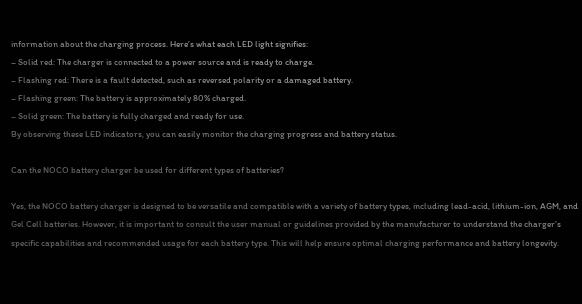information about the charging process. Here’s what each LED light signifies:
– Solid red: The charger is connected to a power source and is ready to charge.
– Flashing red: There is a fault detected, such as reversed polarity or a damaged battery.
– Flashing green: The battery is approximately 80% charged.
– Solid green: The battery is fully charged and ready for use.
By observing these LED indicators, you can easily monitor the charging progress and battery status.

Can the NOCO battery charger be used for different types of batteries?

Yes, the NOCO battery charger is designed to be versatile and compatible with a variety of battery types, including lead-acid, lithium-ion, AGM, and Gel Cell batteries. However, it is important to consult the user manual or guidelines provided by the manufacturer to understand the charger’s specific capabilities and recommended usage for each battery type. This will help ensure optimal charging performance and battery longevity.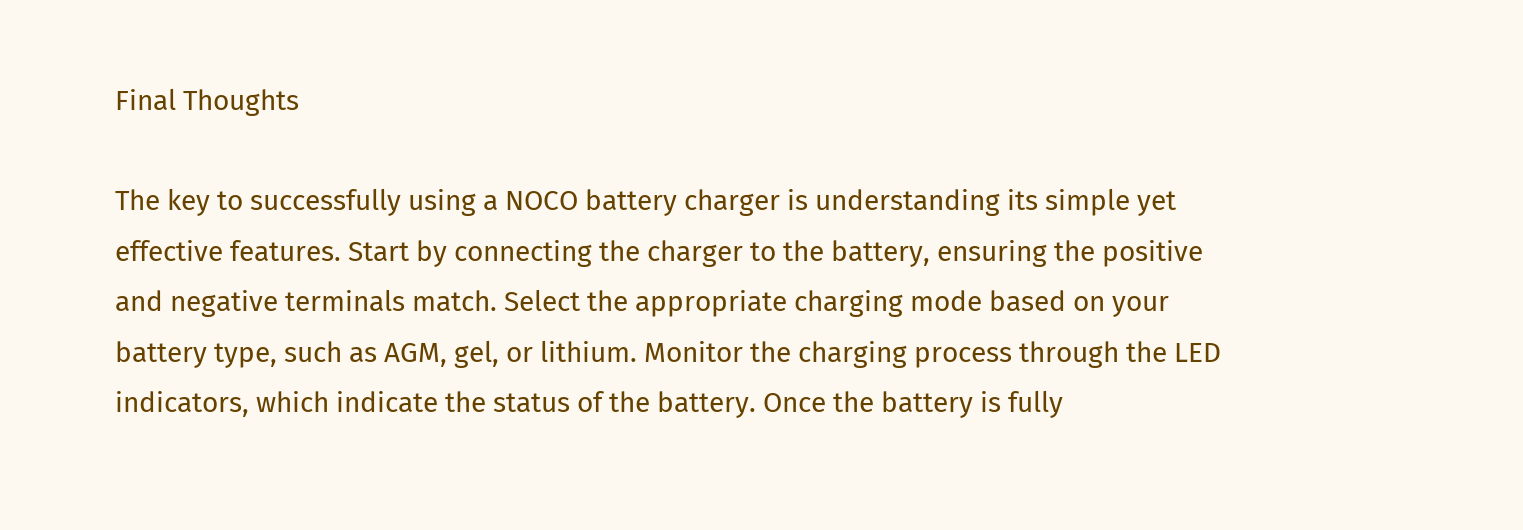Final Thoughts

The key to successfully using a NOCO battery charger is understanding its simple yet effective features. Start by connecting the charger to the battery, ensuring the positive and negative terminals match. Select the appropriate charging mode based on your battery type, such as AGM, gel, or lithium. Monitor the charging process through the LED indicators, which indicate the status of the battery. Once the battery is fully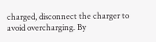charged, disconnect the charger to avoid overcharging. By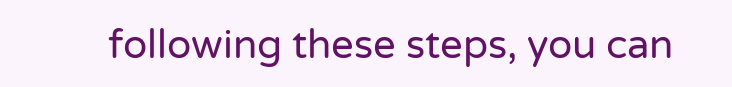following these steps, you can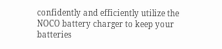confidently and efficiently utilize the NOCO battery charger to keep your batteries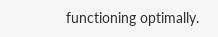functioning optimally.